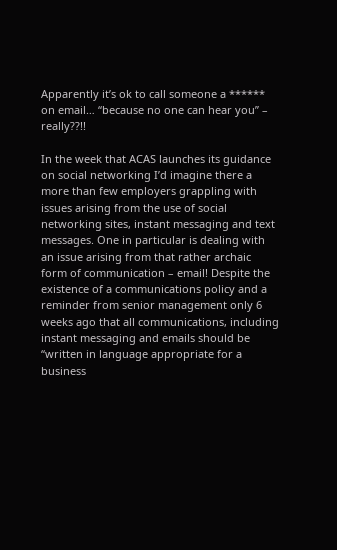Apparently it’s ok to call someone a ****** on email… “because no one can hear you” – really??!!

In the week that ACAS launches its guidance on social networking I’d imagine there a more than few employers grappling with issues arising from the use of social networking sites, instant messaging and text messages. One in particular is dealing with an issue arising from that rather archaic form of communication – email! Despite the existence of a communications policy and a reminder from senior management only 6 weeks ago that all communications, including instant messaging and emails should be “written in language appropriate for a business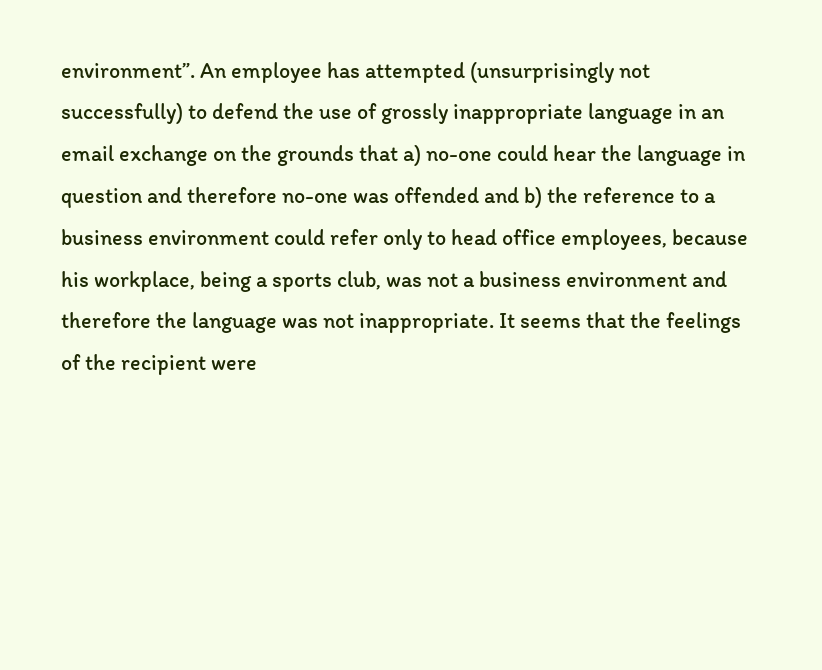environment”. An employee has attempted (unsurprisingly not successfully) to defend the use of grossly inappropriate language in an email exchange on the grounds that a) no-one could hear the language in question and therefore no-one was offended and b) the reference to a business environment could refer only to head office employees, because his workplace, being a sports club, was not a business environment and therefore the language was not inappropriate. It seems that the feelings of the recipient were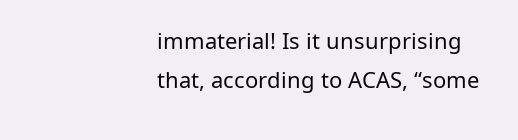immaterial! Is it unsurprising that, according to ACAS, “some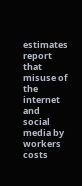estimates report that misuse of the internet and social media by workers costs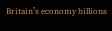Britain’s economy billions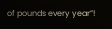of pounds every year”!